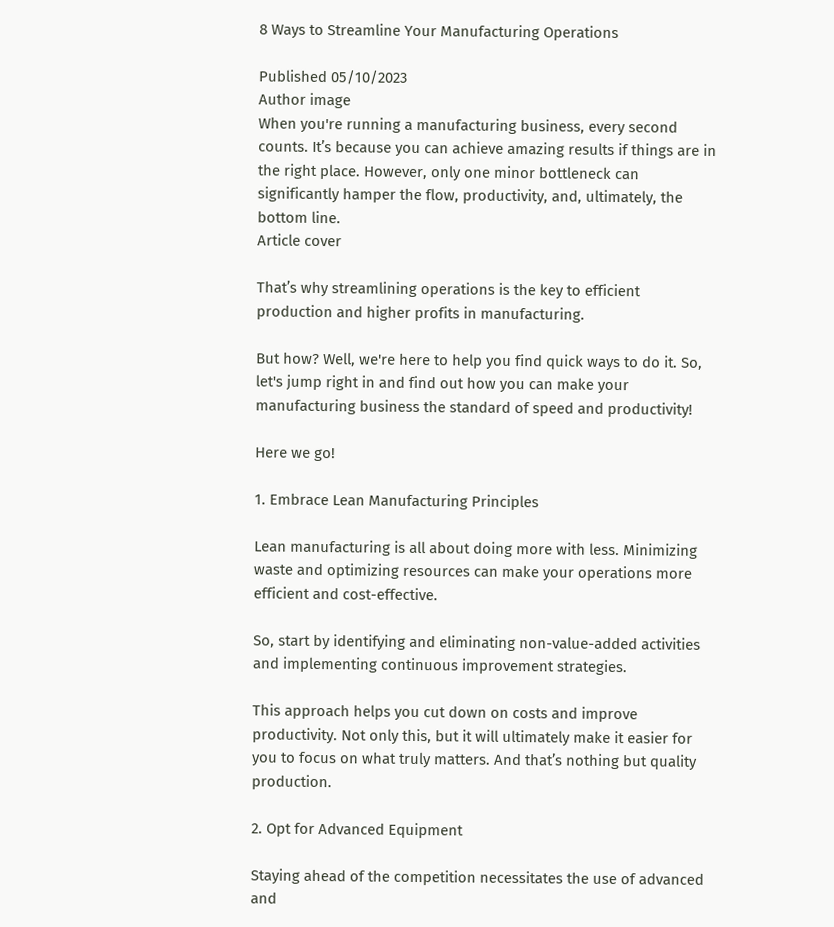8 Ways to Streamline Your Manufacturing Operations

Published 05/10/2023
Author image
When you're running a manufacturing business, every second counts. It’s because you can achieve amazing results if things are in the right place. However, only one minor bottleneck can significantly hamper the flow, productivity, and, ultimately, the bottom line.
Article cover

That’s why streamlining operations is the key to efficient production and higher profits in manufacturing.

But how? Well, we're here to help you find quick ways to do it. So, let's jump right in and find out how you can make your manufacturing business the standard of speed and productivity!

Here we go!

1. Embrace Lean Manufacturing Principles

Lean manufacturing is all about doing more with less. Minimizing waste and optimizing resources can make your operations more efficient and cost-effective.

So, start by identifying and eliminating non-value-added activities and implementing continuous improvement strategies.

This approach helps you cut down on costs and improve productivity. Not only this, but it will ultimately make it easier for you to focus on what truly matters. And that’s nothing but quality production.

2. Opt for Advanced Equipment

Staying ahead of the competition necessitates the use of advanced and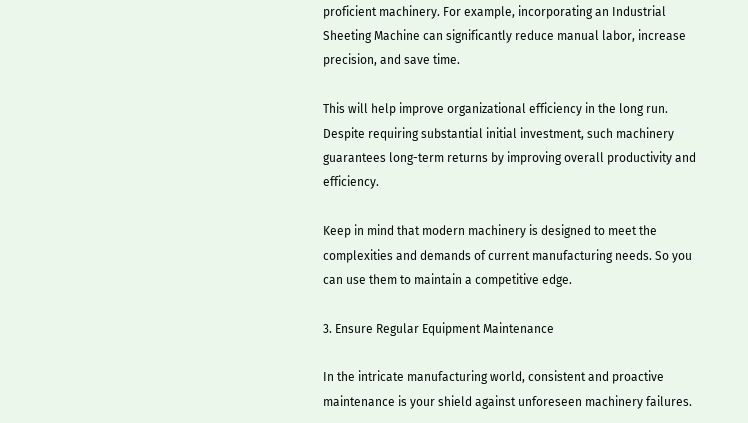proficient machinery. For example, incorporating an Industrial Sheeting Machine can significantly reduce manual labor, increase precision, and save time.

This will help improve organizational efficiency in the long run. Despite requiring substantial initial investment, such machinery guarantees long-term returns by improving overall productivity and efficiency.

Keep in mind that modern machinery is designed to meet the complexities and demands of current manufacturing needs. So you can use them to maintain a competitive edge.

3. Ensure Regular Equipment Maintenance

In the intricate manufacturing world, consistent and proactive maintenance is your shield against unforeseen machinery failures.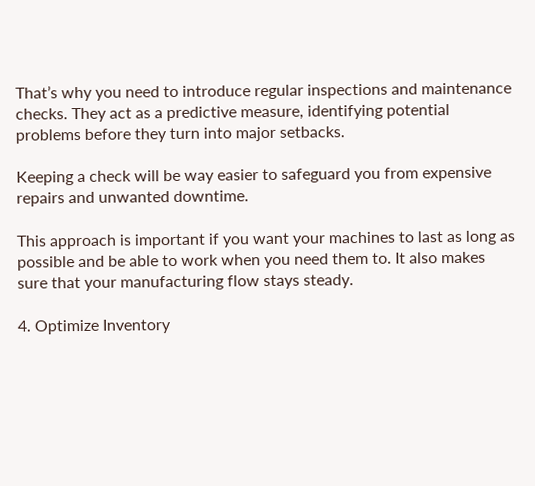That’s why you need to introduce regular inspections and maintenance checks. They act as a predictive measure, identifying potential problems before they turn into major setbacks.

Keeping a check will be way easier to safeguard you from expensive repairs and unwanted downtime.

This approach is important if you want your machines to last as long as possible and be able to work when you need them to. It also makes sure that your manufacturing flow stays steady.

4. Optimize Inventory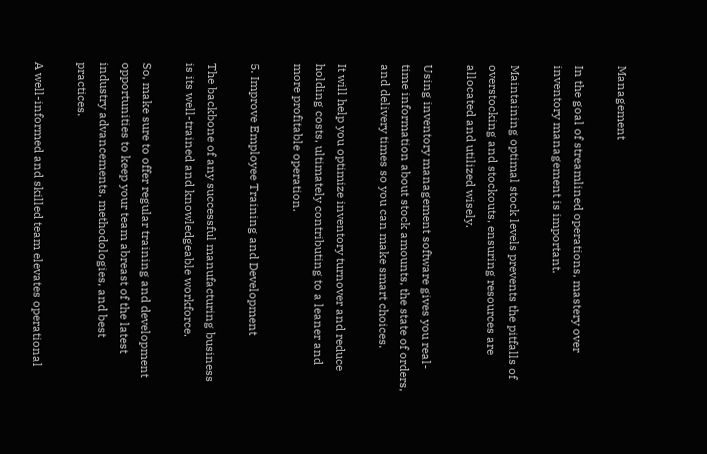Management

In the goal of streamlined operations, mastery over inventory management is important.

Maintaining optimal stock levels prevents the pitfalls of overstocking and stockouts, ensuring resources are allocated and utilized wisely.

Using inventory management software gives you real-time information about stock amounts, the state of orders, and delivery times so you can make smart choices.

It will help you optimize inventory turnover and reduce holding costs, ultimately contributing to a leaner and more profitable operation.

5. Improve Employee Training and Development

The backbone of any successful manufacturing business is its well-trained and knowledgeable workforce.

So, make sure to offer regular training and development opportunities to keep your team abreast of the latest industry advancements, methodologies, and best practices.

A well-informed and skilled team elevates operational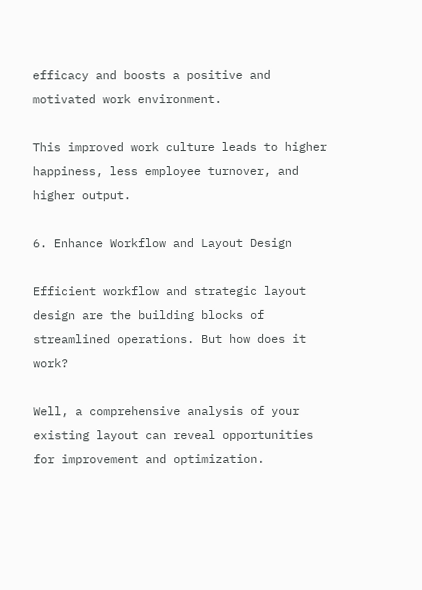efficacy and boosts a positive and motivated work environment.

This improved work culture leads to higher happiness, less employee turnover, and higher output.

6. Enhance Workflow and Layout Design

Efficient workflow and strategic layout design are the building blocks of streamlined operations. But how does it work?

Well, a comprehensive analysis of your existing layout can reveal opportunities for improvement and optimization.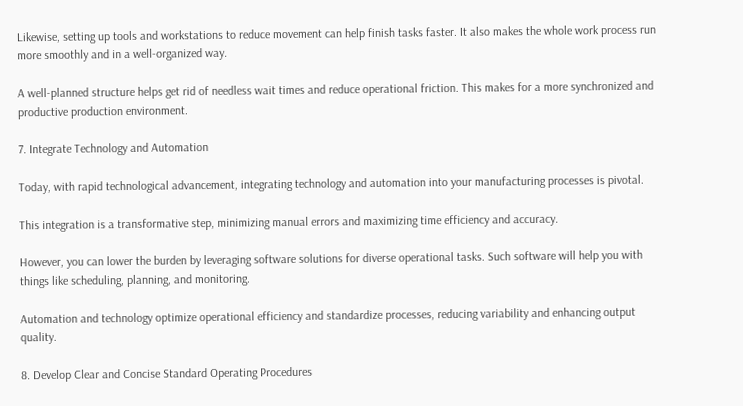Likewise, setting up tools and workstations to reduce movement can help finish tasks faster. It also makes the whole work process run more smoothly and in a well-organized way.

A well-planned structure helps get rid of needless wait times and reduce operational friction. This makes for a more synchronized and productive production environment.

7. Integrate Technology and Automation

Today, with rapid technological advancement, integrating technology and automation into your manufacturing processes is pivotal.

This integration is a transformative step, minimizing manual errors and maximizing time efficiency and accuracy.

However, you can lower the burden by leveraging software solutions for diverse operational tasks. Such software will help you with things like scheduling, planning, and monitoring.

Automation and technology optimize operational efficiency and standardize processes, reducing variability and enhancing output quality.

8. Develop Clear and Concise Standard Operating Procedures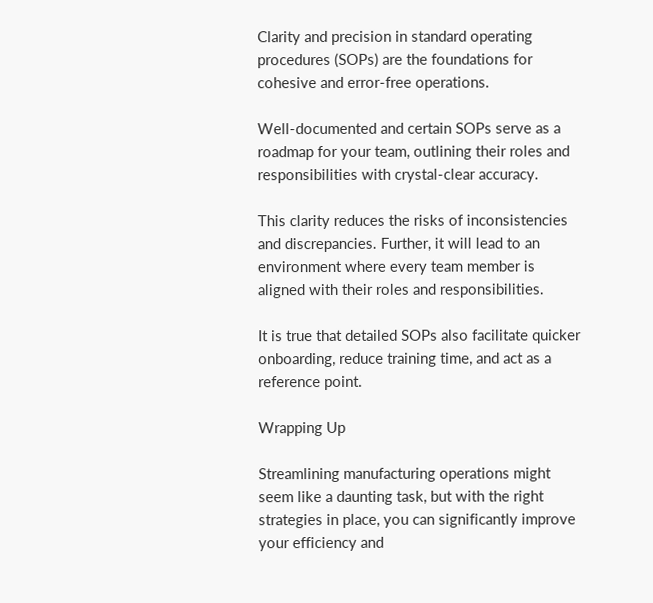Clarity and precision in standard operating procedures (SOPs) are the foundations for cohesive and error-free operations.

Well-documented and certain SOPs serve as a roadmap for your team, outlining their roles and responsibilities with crystal-clear accuracy.

This clarity reduces the risks of inconsistencies and discrepancies. Further, it will lead to an environment where every team member is aligned with their roles and responsibilities.

It is true that detailed SOPs also facilitate quicker onboarding, reduce training time, and act as a reference point.

Wrapping Up

Streamlining manufacturing operations might seem like a daunting task, but with the right strategies in place, you can significantly improve your efficiency and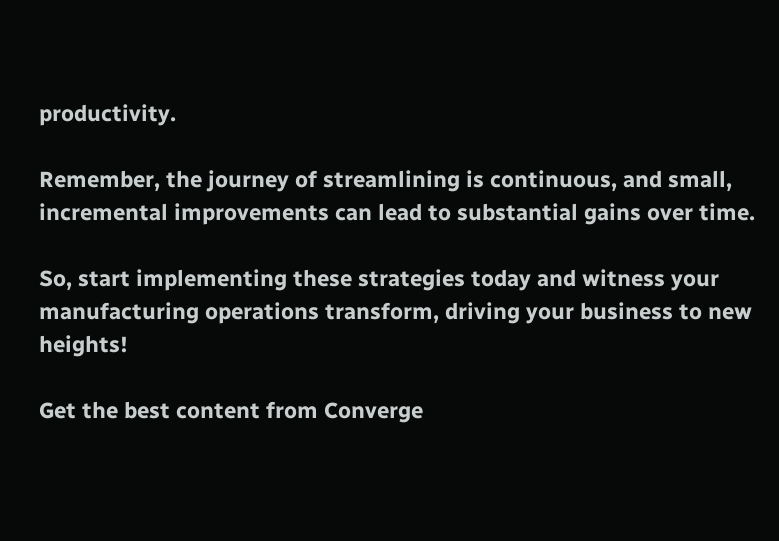productivity.

Remember, the journey of streamlining is continuous, and small, incremental improvements can lead to substantial gains over time.

So, start implementing these strategies today and witness your manufacturing operations transform, driving your business to new heights!

Get the best content from Converge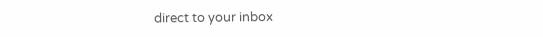direct to your inbox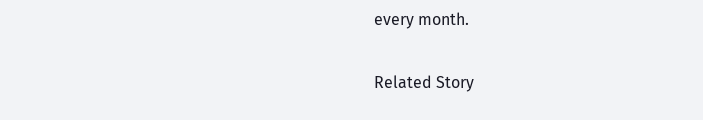every month.

Related Story